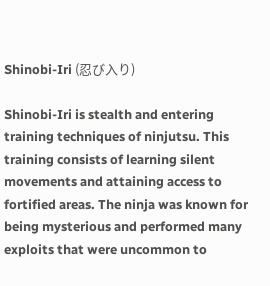Shinobi-Iri (忍び入り)

Shinobi-Iri is stealth and entering training techniques of ninjutsu. This training consists of learning silent movements and attaining access to fortified areas. The ninja was known for being mysterious and performed many exploits that were uncommon to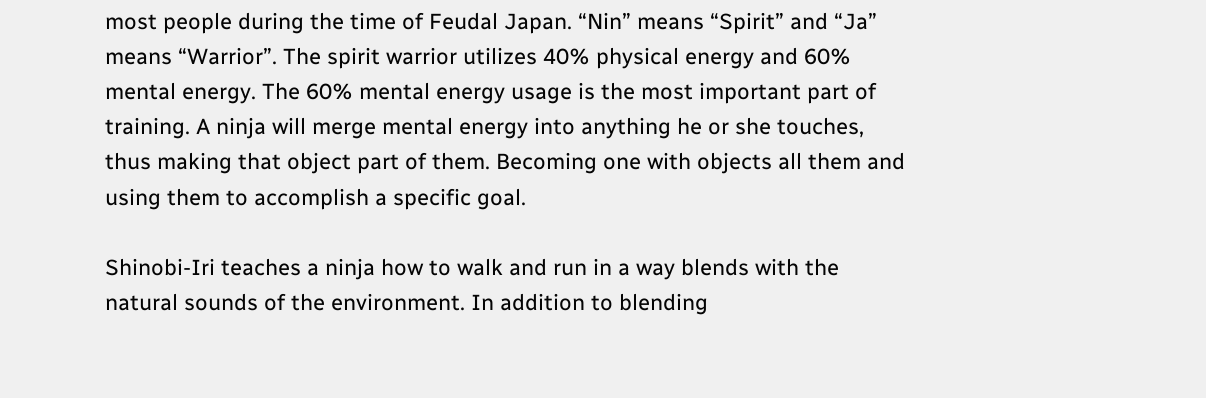most people during the time of Feudal Japan. “Nin” means “Spirit” and “Ja” means “Warrior”. The spirit warrior utilizes 40% physical energy and 60% mental energy. The 60% mental energy usage is the most important part of training. A ninja will merge mental energy into anything he or she touches, thus making that object part of them. Becoming one with objects all them and using them to accomplish a specific goal.

Shinobi-Iri teaches a ninja how to walk and run in a way blends with the natural sounds of the environment. In addition to blending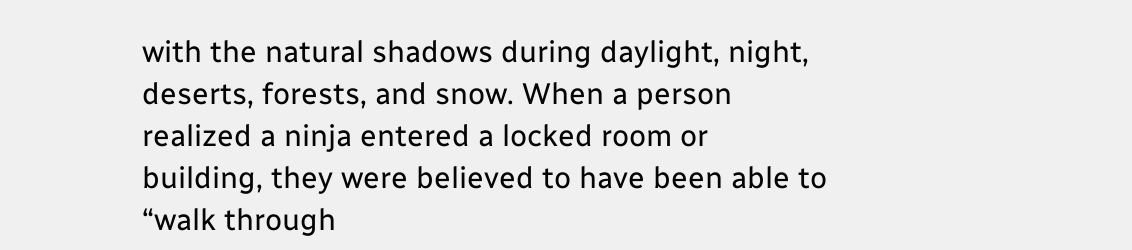with the natural shadows during daylight, night, deserts, forests, and snow. When a person realized a ninja entered a locked room or building, they were believed to have been able to “walk through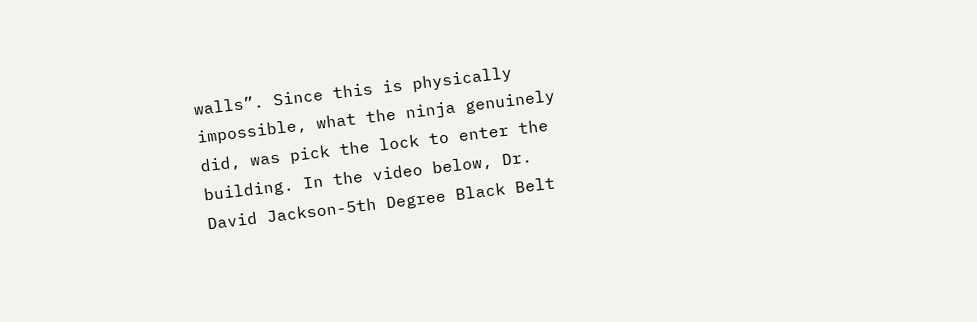walls”. Since this is physically impossible, what the ninja genuinely did, was pick the lock to enter the building. In the video below, Dr. David Jackson-5th Degree Black Belt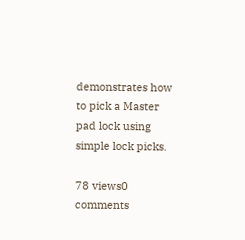demonstrates how to pick a Master pad lock using simple lock picks.

78 views0 comments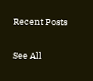Recent Posts

See All